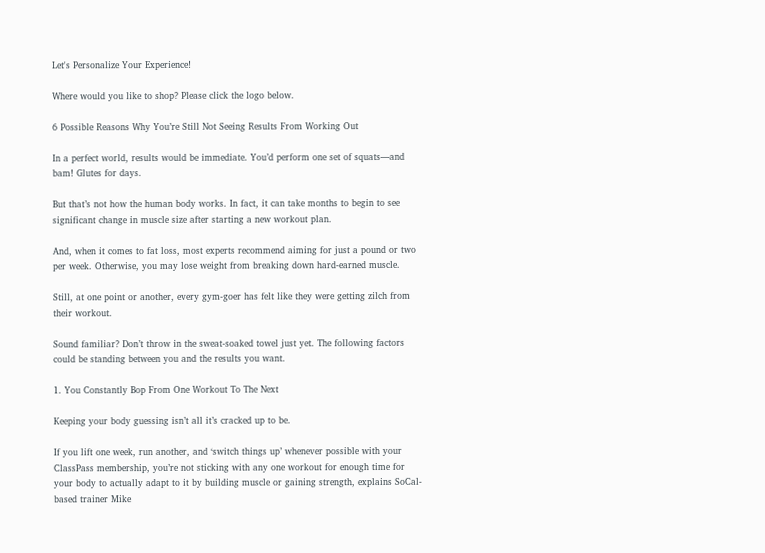Let's Personalize Your Experience!

Where would you like to shop? Please click the logo below.

6 Possible Reasons Why You’re Still Not Seeing Results From Working Out

In a perfect world, results would be immediate. You’d perform one set of squats—and bam! Glutes for days.

But that’s not how the human body works. In fact, it can take months to begin to see significant change in muscle size after starting a new workout plan.

And, when it comes to fat loss, most experts recommend aiming for just a pound or two per week. Otherwise, you may lose weight from breaking down hard-earned muscle.

Still, at one point or another, every gym-goer has felt like they were getting zilch from their workout.

Sound familiar? Don’t throw in the sweat-soaked towel just yet. The following factors could be standing between you and the results you want.

1. You Constantly Bop From One Workout To The Next

Keeping your body guessing isn’t all it’s cracked up to be.

If you lift one week, run another, and ‘switch things up’ whenever possible with your ClassPass membership, you’re not sticking with any one workout for enough time for your body to actually adapt to it by building muscle or gaining strength, explains SoCal-based trainer Mike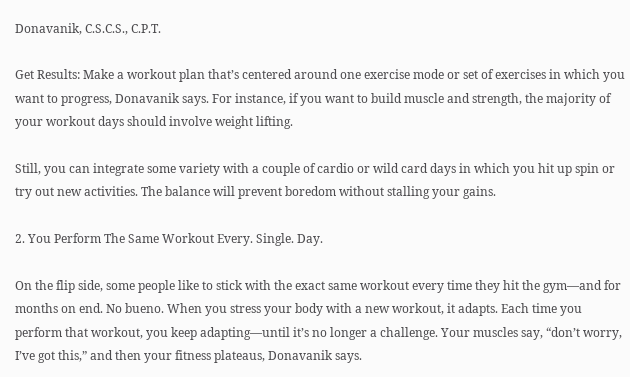Donavanik, C.S.C.S., C.P.T.

Get Results: Make a workout plan that’s centered around one exercise mode or set of exercises in which you want to progress, Donavanik says. For instance, if you want to build muscle and strength, the majority of your workout days should involve weight lifting.

Still, you can integrate some variety with a couple of cardio or wild card days in which you hit up spin or try out new activities. The balance will prevent boredom without stalling your gains.

2. You Perform The Same Workout Every. Single. Day.

On the flip side, some people like to stick with the exact same workout every time they hit the gym—and for months on end. No bueno. When you stress your body with a new workout, it adapts. Each time you perform that workout, you keep adapting—until it’s no longer a challenge. Your muscles say, “don’t worry, I’ve got this,” and then your fitness plateaus, Donavanik says.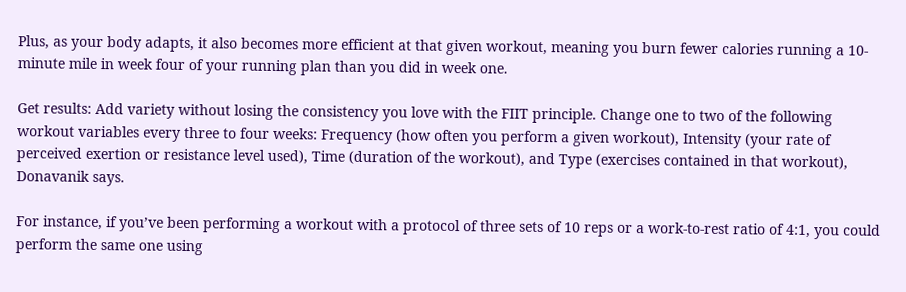Plus, as your body adapts, it also becomes more efficient at that given workout, meaning you burn fewer calories running a 10-minute mile in week four of your running plan than you did in week one.

Get results: Add variety without losing the consistency you love with the FIIT principle. Change one to two of the following workout variables every three to four weeks: Frequency (how often you perform a given workout), Intensity (your rate of perceived exertion or resistance level used), Time (duration of the workout), and Type (exercises contained in that workout), Donavanik says.

For instance, if you’ve been performing a workout with a protocol of three sets of 10 reps or a work-to-rest ratio of 4:1, you could perform the same one using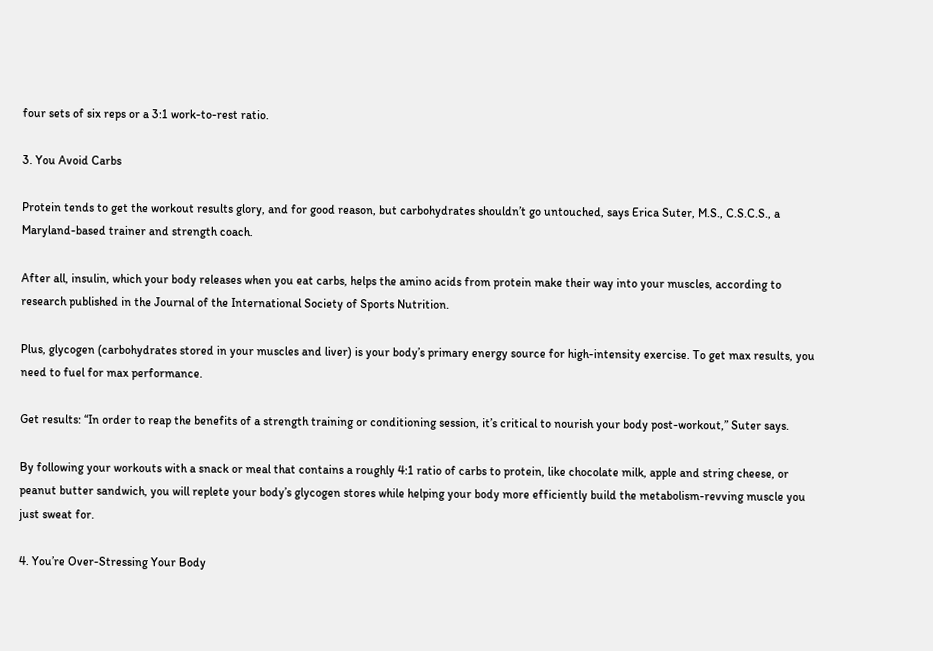four sets of six reps or a 3:1 work-to-rest ratio.

3. You Avoid Carbs

Protein tends to get the workout results glory, and for good reason, but carbohydrates shouldn’t go untouched, says Erica Suter, M.S., C.S.C.S., a Maryland-based trainer and strength coach.

After all, insulin, which your body releases when you eat carbs, helps the amino acids from protein make their way into your muscles, according to research published in the Journal of the International Society of Sports Nutrition.

Plus, glycogen (carbohydrates stored in your muscles and liver) is your body’s primary energy source for high-intensity exercise. To get max results, you need to fuel for max performance.

Get results: “In order to reap the benefits of a strength training or conditioning session, it’s critical to nourish your body post-workout,” Suter says.

By following your workouts with a snack or meal that contains a roughly 4:1 ratio of carbs to protein, like chocolate milk, apple and string cheese, or peanut butter sandwich, you will replete your body’s glycogen stores while helping your body more efficiently build the metabolism-revving muscle you just sweat for.

4. You’re Over-Stressing Your Body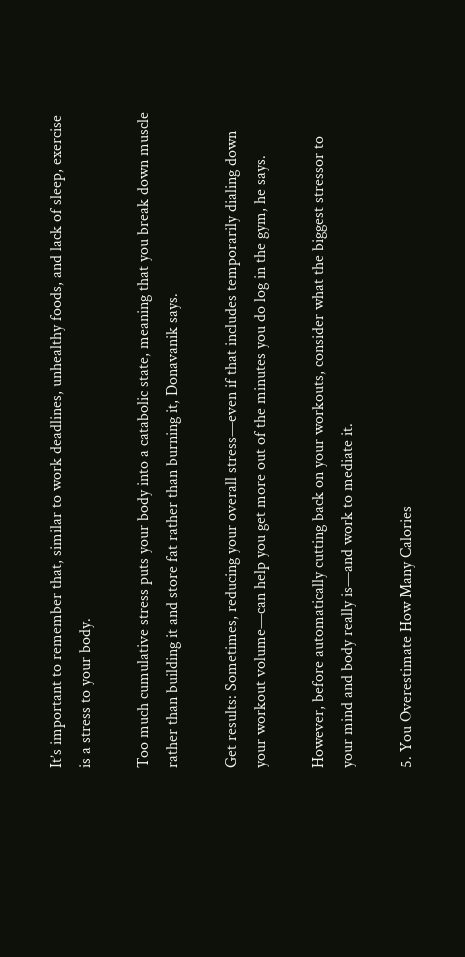It’s important to remember that, similar to work deadlines, unhealthy foods, and lack of sleep, exercise is a stress to your body.

Too much cumulative stress puts your body into a catabolic state, meaning that you break down muscle rather than building it and store fat rather than burning it, Donavanik says.

Get results: Sometimes, reducing your overall stress—even if that includes temporarily dialing down your workout volume—can help you get more out of the minutes you do log in the gym, he says.

However, before automatically cutting back on your workouts, consider what the biggest stressor to your mind and body really is—and work to mediate it.

5. You Overestimate How Many Calories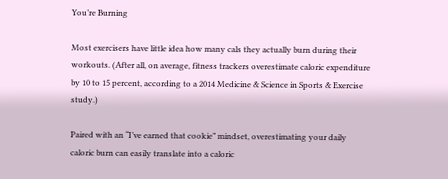You’re Burning

Most exercisers have little idea how many cals they actually burn during their workouts. (After all, on average, fitness trackers overestimate caloric expenditure by 10 to 15 percent, according to a 2014 Medicine & Science in Sports & Exercise study.)

Paired with an “I’ve earned that cookie” mindset, overestimating your daily caloric burn can easily translate into a caloric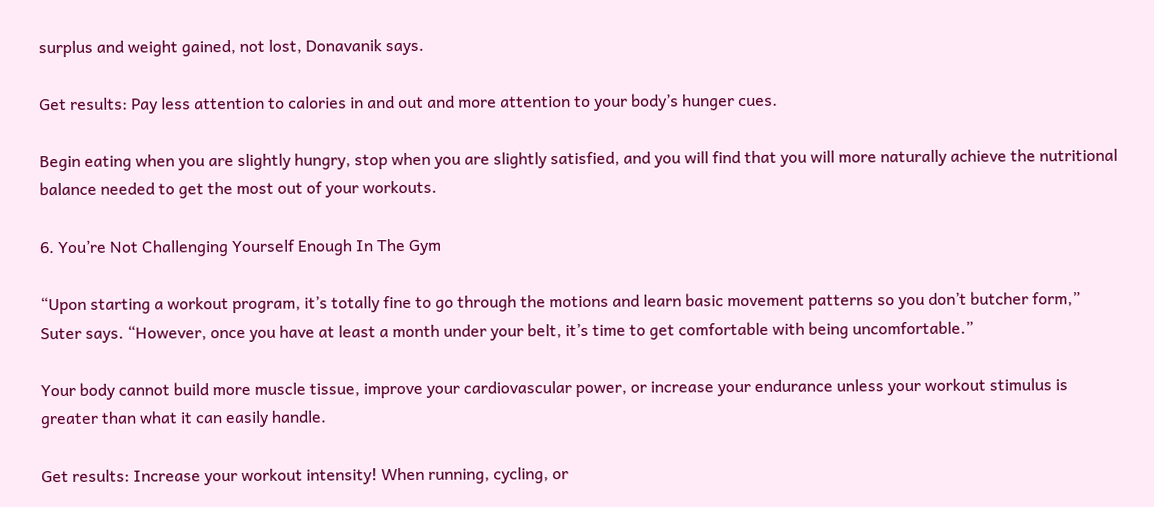surplus and weight gained, not lost, Donavanik says.

Get results: Pay less attention to calories in and out and more attention to your body’s hunger cues.

Begin eating when you are slightly hungry, stop when you are slightly satisfied, and you will find that you will more naturally achieve the nutritional balance needed to get the most out of your workouts.

6. You’re Not Challenging Yourself Enough In The Gym

“Upon starting a workout program, it’s totally fine to go through the motions and learn basic movement patterns so you don’t butcher form,” Suter says. “However, once you have at least a month under your belt, it’s time to get comfortable with being uncomfortable.”

Your body cannot build more muscle tissue, improve your cardiovascular power, or increase your endurance unless your workout stimulus is greater than what it can easily handle.

Get results: Increase your workout intensity! When running, cycling, or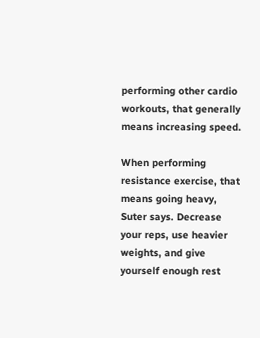performing other cardio workouts, that generally means increasing speed.

When performing resistance exercise, that means going heavy, Suter says. Decrease your reps, use heavier weights, and give yourself enough rest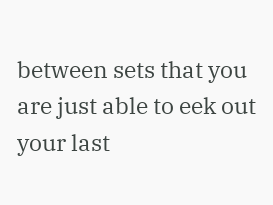between sets that you are just able to eek out your last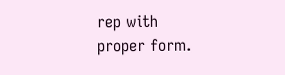rep with proper form.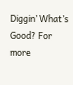Diggin’ What’s Good? For more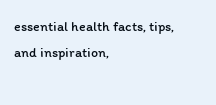essential health facts, tips, and inspiration,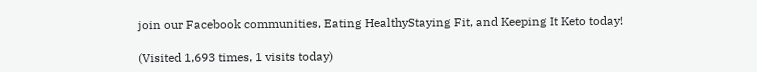join our Facebook communities, Eating HealthyStaying Fit, and Keeping It Keto today!

(Visited 1,693 times, 1 visits today)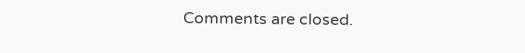Comments are closed.